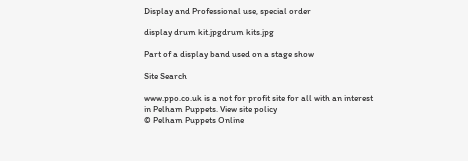Display and Professional use, special order

display drum kit.jpgdrum kits.jpg

Part of a display band used on a stage show

Site Search

www.ppo.co.uk is a not for profit site for all with an interest in Pelham Puppets. View site policy
© Pelham Puppets Online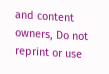and content owners, Do not reprint or use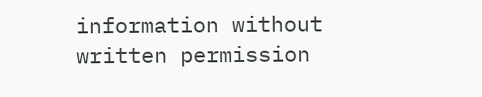information without written permission